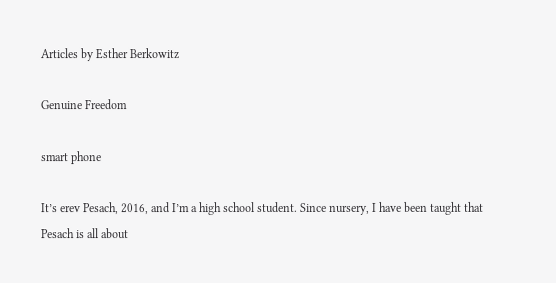Articles by Esther Berkowitz

Genuine Freedom

smart phone

It’s erev Pesach, 2016, and I’m a high school student. Since nursery, I have been taught that Pesach is all about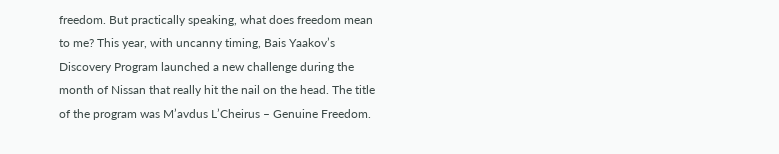freedom. But practically speaking, what does freedom mean to me? This year, with uncanny timing, Bais Yaakov’s Discovery Program launched a new challenge during the month of Nissan that really hit the nail on the head. The title of the program was M’avdus L’Cheirus – Genuine Freedom.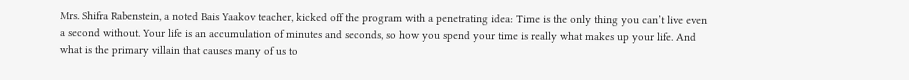Mrs. Shifra Rabenstein, a noted Bais Yaakov teacher, kicked off the program with a penetrating idea: Time is the only thing you can’t live even a second without. Your life is an accumulation of minutes and seconds, so how you spend your time is really what makes up your life. And what is the primary villain that causes many of us to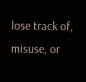lose track of, misuse, or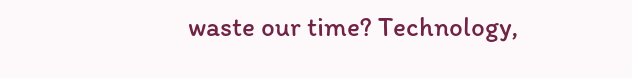waste our time? Technology,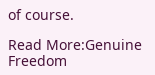of course.

Read More:Genuine Freedom